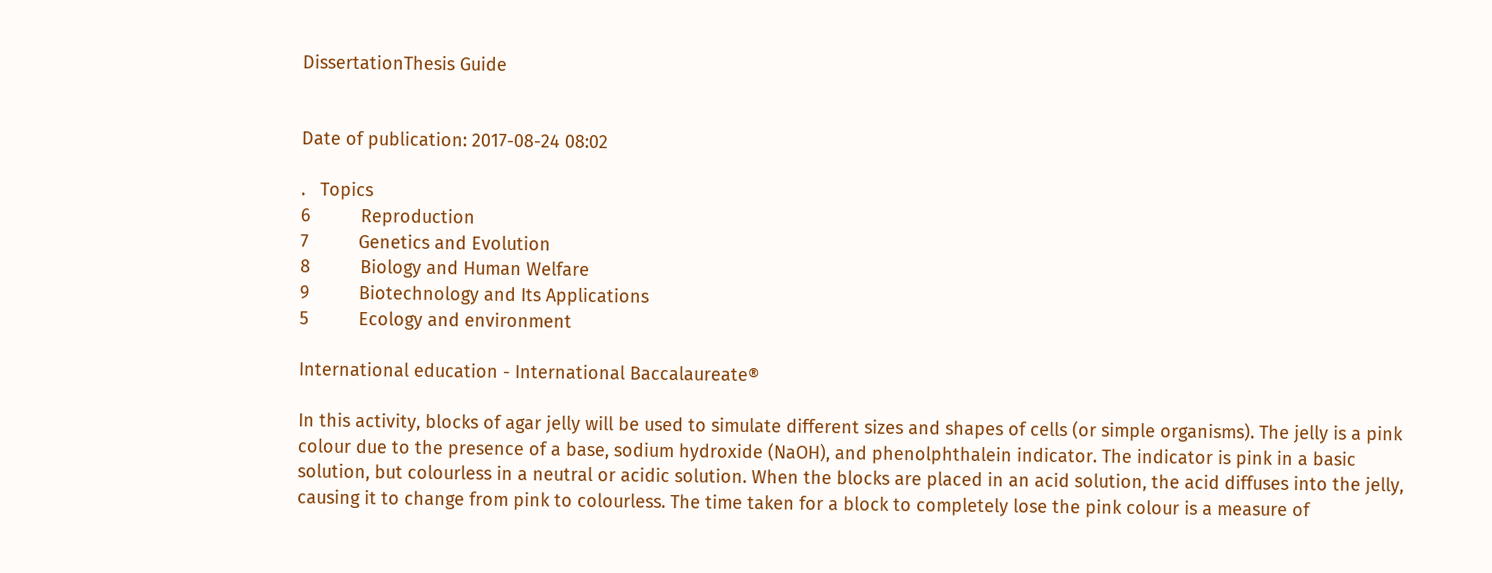DissertationThesis Guide


Date of publication: 2017-08-24 08:02

.   Topics
6          Reproduction
7          Genetics and Evolution
8          Biology and Human Welfare
9          Biotechnology and Its Applications
5          Ecology and environment

International education - International Baccalaureate®

In this activity, blocks of agar jelly will be used to simulate different sizes and shapes of cells (or simple organisms). The jelly is a pink colour due to the presence of a base, sodium hydroxide (NaOH), and phenolphthalein indicator. The indicator is pink in a basic solution, but colourless in a neutral or acidic solution. When the blocks are placed in an acid solution, the acid diffuses into the jelly, causing it to change from pink to colourless. The time taken for a block to completely lose the pink colour is a measure of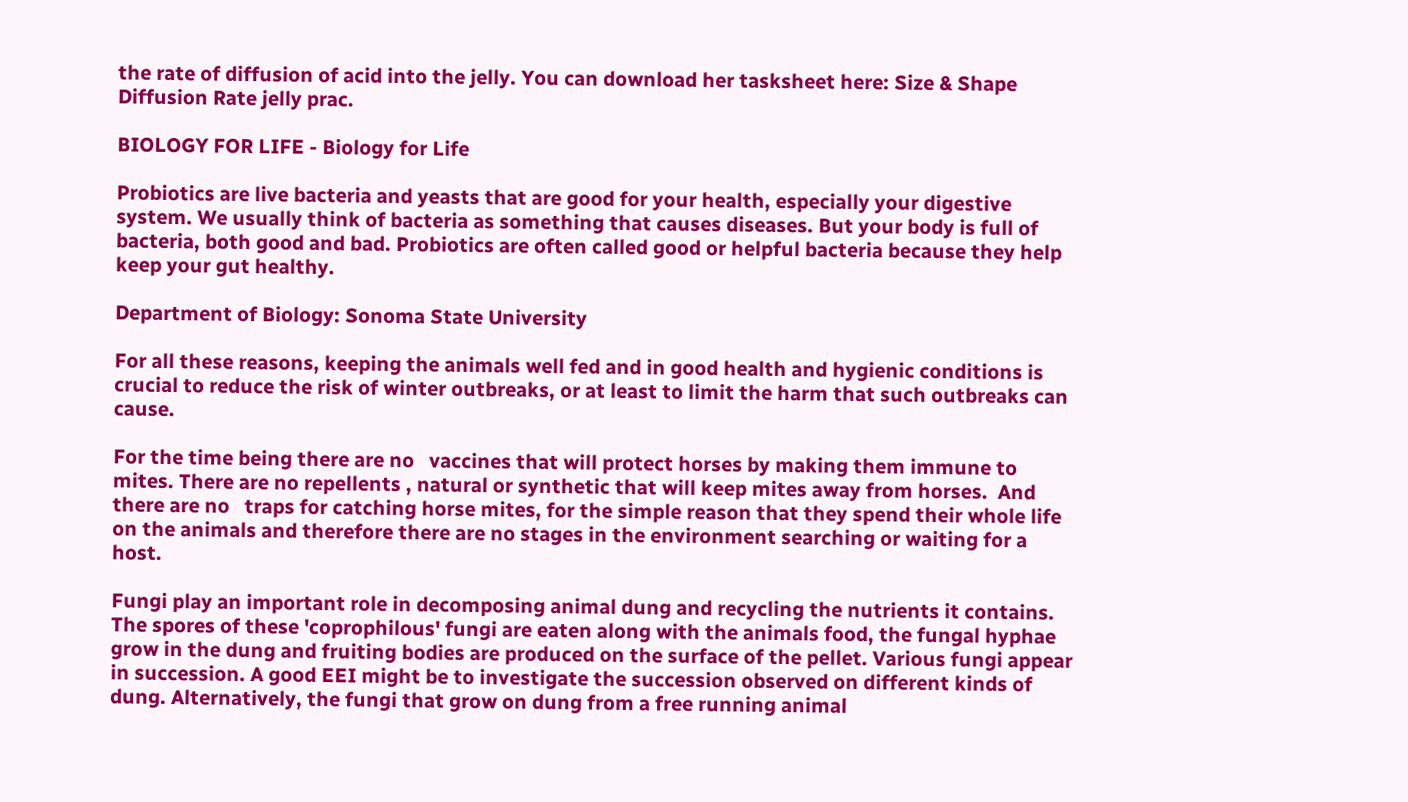the rate of diffusion of acid into the jelly. You can download her tasksheet here: Size & Shape Diffusion Rate jelly prac.

BIOLOGY FOR LIFE - Biology for Life

Probiotics are live bacteria and yeasts that are good for your health, especially your digestive system. We usually think of bacteria as something that causes diseases. But your body is full of bacteria, both good and bad. Probiotics are often called good or helpful bacteria because they help keep your gut healthy.

Department of Biology: Sonoma State University

For all these reasons, keeping the animals well fed and in good health and hygienic conditions is crucial to reduce the risk of winter outbreaks, or at least to limit the harm that such outbreaks can cause.

For the time being there are no   vaccines that will protect horses by making them immune to mites. There are no repellents , natural or synthetic that will keep mites away from horses.  And there are no   traps for catching horse mites, for the simple reason that they spend their whole life on the animals and therefore there are no stages in the environment searching or waiting for a host.

Fungi play an important role in decomposing animal dung and recycling the nutrients it contains. The spores of these 'coprophilous' fungi are eaten along with the animals food, the fungal hyphae grow in the dung and fruiting bodies are produced on the surface of the pellet. Various fungi appear in succession. A good EEI might be to investigate the succession observed on different kinds of dung. Alternatively, the fungi that grow on dung from a free running animal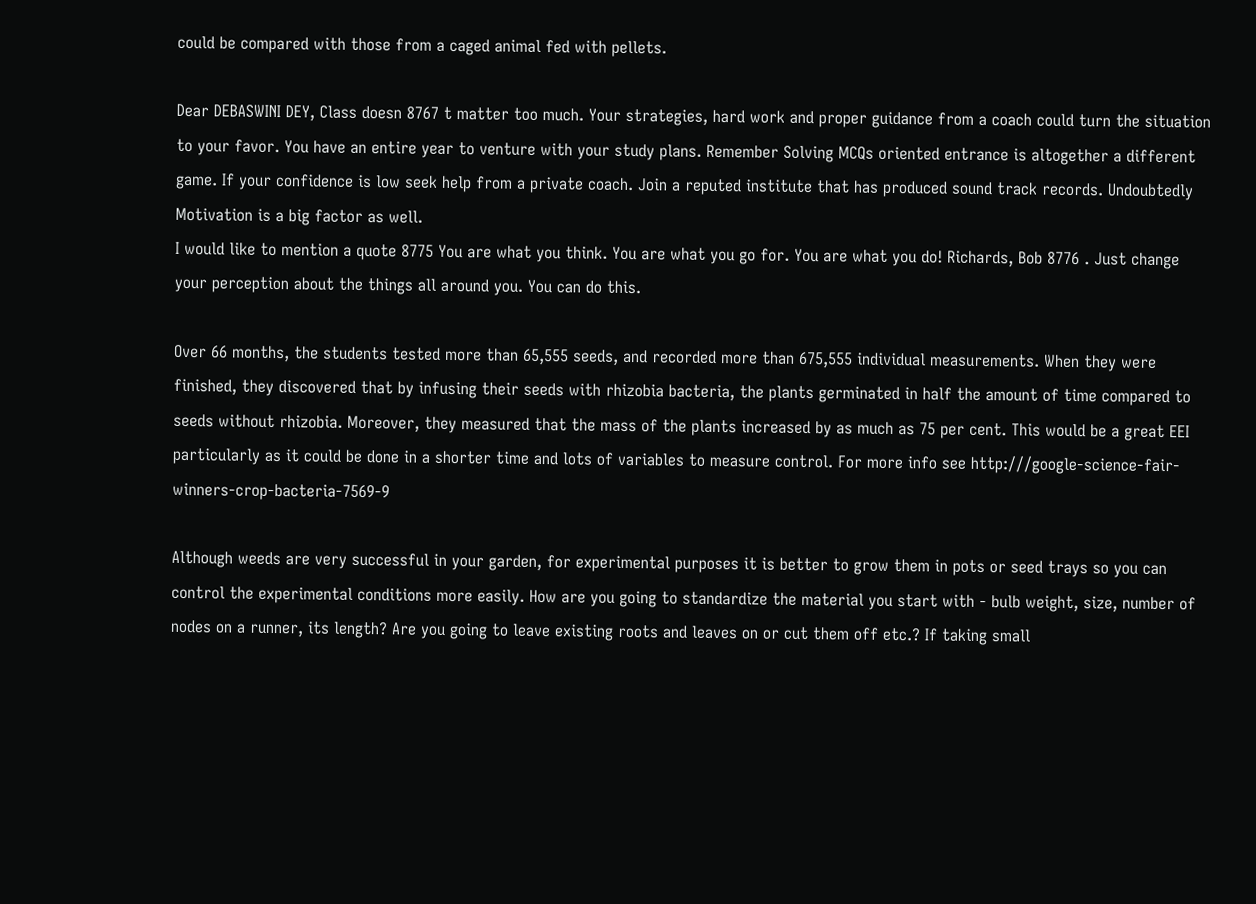could be compared with those from a caged animal fed with pellets.

Dear DEBASWINI DEY, Class doesn 8767 t matter too much. Your strategies, hard work and proper guidance from a coach could turn the situation to your favor. You have an entire year to venture with your study plans. Remember Solving MCQs oriented entrance is altogether a different game. If your confidence is low seek help from a private coach. Join a reputed institute that has produced sound track records. Undoubtedly Motivation is a big factor as well.
I would like to mention a quote 8775 You are what you think. You are what you go for. You are what you do! Richards, Bob 8776 . Just change your perception about the things all around you. You can do this.

Over 66 months, the students tested more than 65,555 seeds, and recorded more than 675,555 individual measurements. When they were finished, they discovered that by infusing their seeds with rhizobia bacteria, the plants germinated in half the amount of time compared to seeds without rhizobia. Moreover, they measured that the mass of the plants increased by as much as 75 per cent. This would be a great EEI particularly as it could be done in a shorter time and lots of variables to measure control. For more info see http:///google-science-fair-winners-crop-bacteria-7569-9

Although weeds are very successful in your garden, for experimental purposes it is better to grow them in pots or seed trays so you can control the experimental conditions more easily. How are you going to standardize the material you start with - bulb weight, size, number of nodes on a runner, its length? Are you going to leave existing roots and leaves on or cut them off etc.? If taking small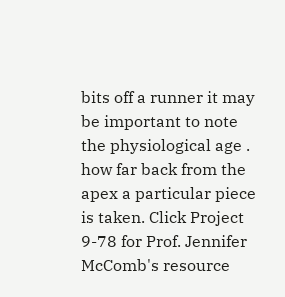bits off a runner it may be important to note the physiological age . how far back from the apex a particular piece is taken. Click Project 9-78 for Prof. Jennifer McComb's resource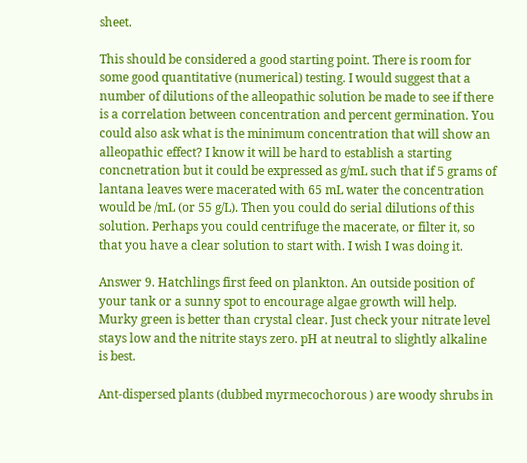sheet.

This should be considered a good starting point. There is room for some good quantitative (numerical) testing. I would suggest that a number of dilutions of the alleopathic solution be made to see if there is a correlation between concentration and percent germination. You could also ask what is the minimum concentration that will show an alleopathic effect? I know it will be hard to establish a starting concnetration but it could be expressed as g/mL such that if 5 grams of lantana leaves were macerated with 65 mL water the concentration would be /mL (or 55 g/L). Then you could do serial dilutions of this solution. Perhaps you could centrifuge the macerate, or filter it, so that you have a clear solution to start with. I wish I was doing it.

Answer 9. Hatchlings first feed on plankton. An outside position of your tank or a sunny spot to encourage algae growth will help. Murky green is better than crystal clear. Just check your nitrate level stays low and the nitrite stays zero. pH at neutral to slightly alkaline is best.

Ant-dispersed plants (dubbed myrmecochorous ) are woody shrubs in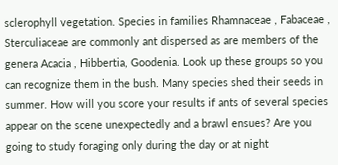sclerophyll vegetation. Species in families Rhamnaceae , Fabaceae , Sterculiaceae are commonly ant dispersed as are members of the genera Acacia , Hibbertia, Goodenia. Look up these groups so you can recognize them in the bush. Many species shed their seeds in summer. How will you score your results if ants of several species appear on the scene unexpectedly and a brawl ensues? Are you going to study foraging only during the day or at night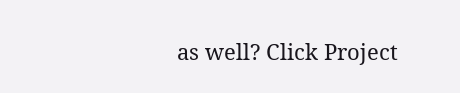as well? Click Project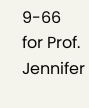9-66 for Prof. Jennifer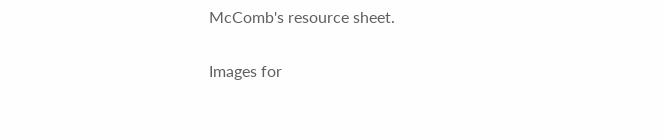McComb's resource sheet.

Images for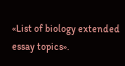«List of biology extended essay topics».